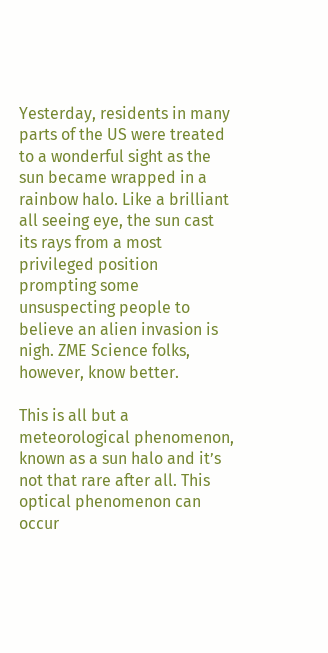Yesterday, residents in many parts of the US were treated to a wonderful sight as the sun became wrapped in a rainbow halo. Like a brilliant all seeing eye, the sun cast its rays from a most privileged position prompting some unsuspecting people to believe an alien invasion is nigh. ZME Science folks, however, know better.

This is all but a meteorological phenomenon, known as a sun halo and it’s not that rare after all. This optical phenomenon can occur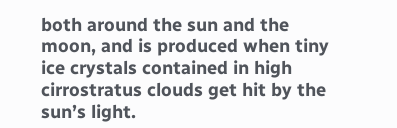both around the sun and the moon, and is produced when tiny ice crystals contained in high cirrostratus clouds get hit by the sun’s light.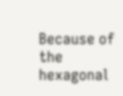Because of the hexagonal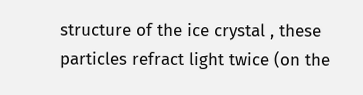structure of the ice crystal , these particles refract light twice (on the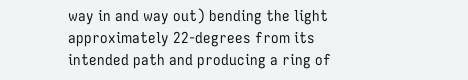way in and way out) bending the light approximately 22-degrees from its intended path and producing a ring of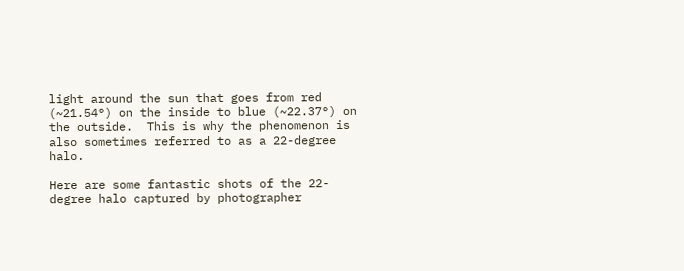light around the sun that goes from red (~21.54°) on the inside to blue (~22.37°) on the outside.  This is why the phenomenon is also sometimes referred to as a 22-degree halo.

Here are some fantastic shots of the 22-degree halo captured by photographer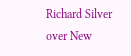Richard Silver over New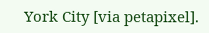York City [via petapixel].